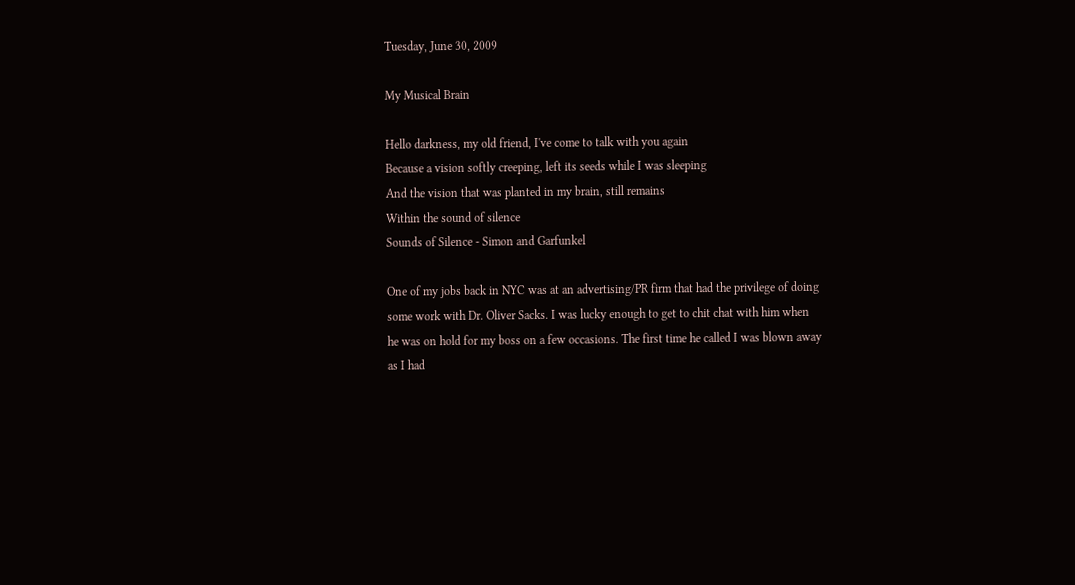Tuesday, June 30, 2009

My Musical Brain

Hello darkness, my old friend, I've come to talk with you again
Because a vision softly creeping, left its seeds while I was sleeping
And the vision that was planted in my brain, still remains
Within the sound of silence
Sounds of Silence - Simon and Garfunkel

One of my jobs back in NYC was at an advertising/PR firm that had the privilege of doing some work with Dr. Oliver Sacks. I was lucky enough to get to chit chat with him when he was on hold for my boss on a few occasions. The first time he called I was blown away as I had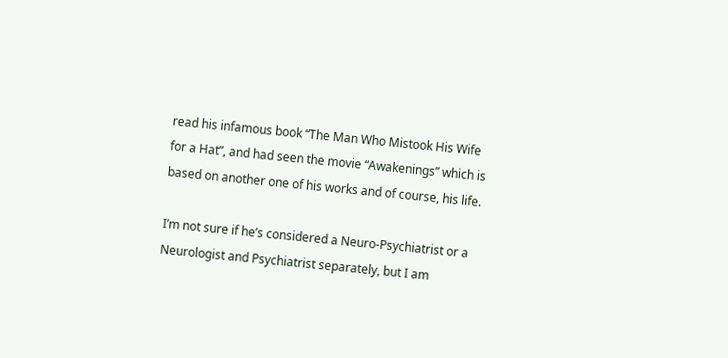read his infamous book “The Man Who Mistook His Wife for a Hat”, and had seen the movie “Awakenings” which is based on another one of his works and of course, his life.

I’m not sure if he’s considered a Neuro-Psychiatrist or a Neurologist and Psychiatrist separately, but I am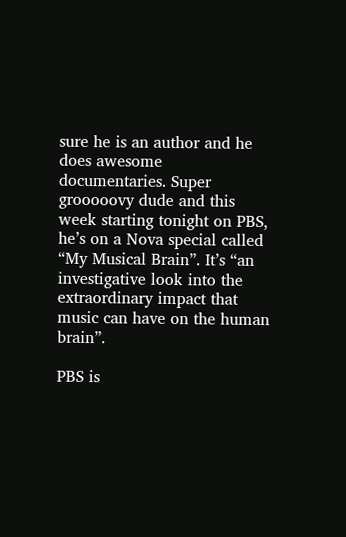sure he is an author and he does awesome documentaries. Super grooooovy dude and this week starting tonight on PBS, he’s on a Nova special called “My Musical Brain”. It’s “an investigative look into the extraordinary impact that music can have on the human brain”.

PBS is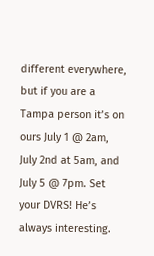different everywhere, but if you are a Tampa person it’s on ours July 1 @ 2am, July 2nd at 5am, and July 5 @ 7pm. Set your DVRS! He’s always interesting.